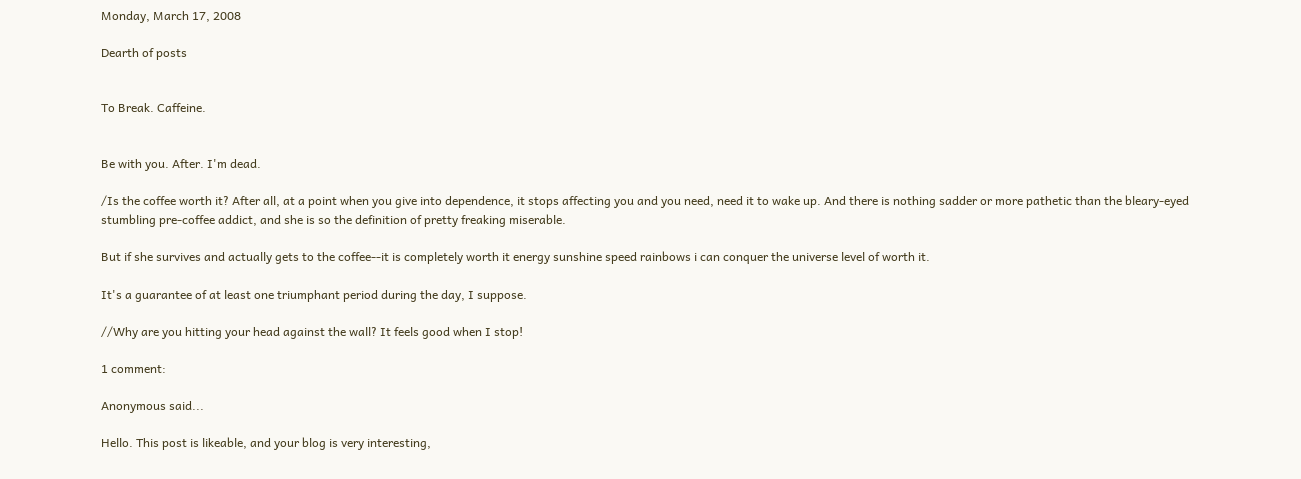Monday, March 17, 2008

Dearth of posts


To Break. Caffeine.


Be with you. After. I'm dead.

/Is the coffee worth it? After all, at a point when you give into dependence, it stops affecting you and you need, need it to wake up. And there is nothing sadder or more pathetic than the bleary-eyed stumbling pre-coffee addict, and she is so the definition of pretty freaking miserable.

But if she survives and actually gets to the coffee--it is completely worth it energy sunshine speed rainbows i can conquer the universe level of worth it.

It's a guarantee of at least one triumphant period during the day, I suppose.

//Why are you hitting your head against the wall? It feels good when I stop!

1 comment:

Anonymous said...

Hello. This post is likeable, and your blog is very interesting,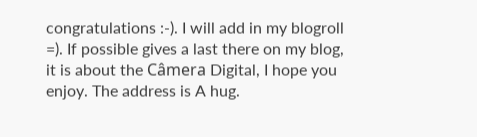congratulations :-). I will add in my blogroll =). If possible gives a last there on my blog, it is about the Câmera Digital, I hope you enjoy. The address is A hug.